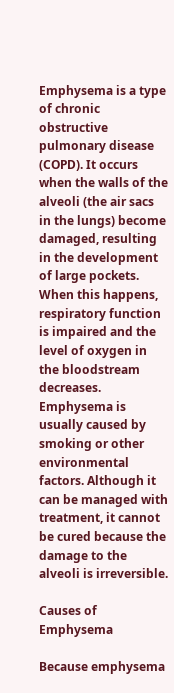Emphysema is a type of chronic obstructive pulmonary disease (COPD). It occurs when the walls of the alveoli (the air sacs in the lungs) become damaged, resulting in the development of large pockets. When this happens, respiratory function is impaired and the level of oxygen in the bloodstream decreases. Emphysema is usually caused by smoking or other environmental factors. Although it can be managed with treatment, it cannot be cured because the damage to the alveoli is irreversible.

Causes of Emphysema

Because emphysema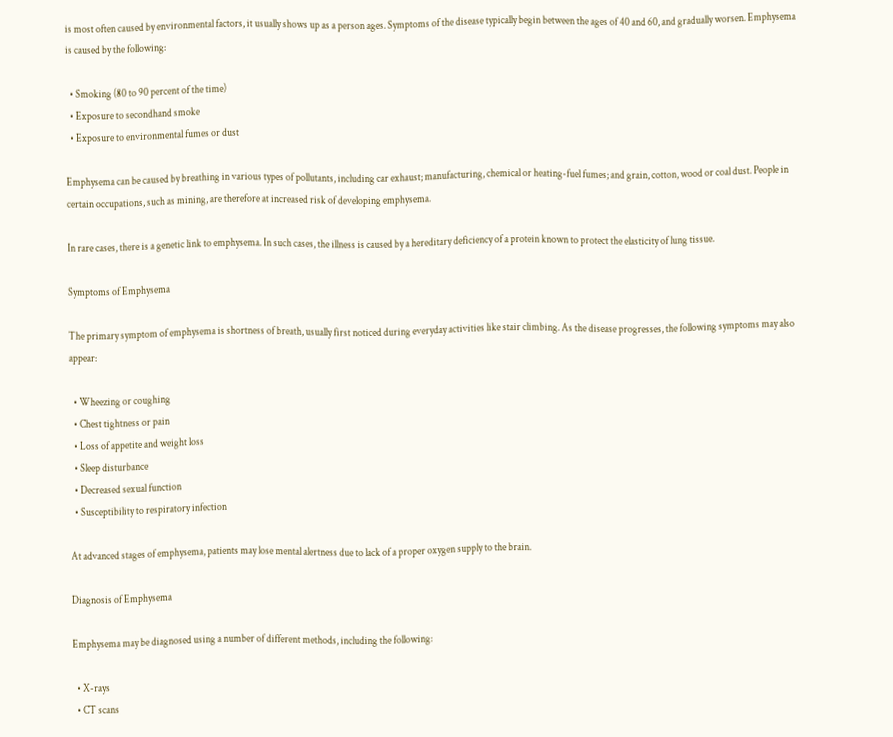is most often caused by environmental factors, it usually shows up as a person ages. Symptoms of the disease typically begin between the ages of 40 and 60, and gradually worsen. Emphysema is caused by the following:

  • Smoking (80 to 90 percent of the time)
  • Exposure to secondhand smoke
  • Exposure to environmental fumes or dust

Emphysema can be caused by breathing in various types of pollutants, including car exhaust; manufacturing, chemical or heating-fuel fumes; and grain, cotton, wood or coal dust. People in certain occupations, such as mining, are therefore at increased risk of developing emphysema.

In rare cases, there is a genetic link to emphysema. In such cases, the illness is caused by a hereditary deficiency of a protein known to protect the elasticity of lung tissue.

Symptoms of Emphysema

The primary symptom of emphysema is shortness of breath, usually first noticed during everyday activities like stair climbing. As the disease progresses, the following symptoms may also appear:

  • Wheezing or coughing
  • Chest tightness or pain
  • Loss of appetite and weight loss
  • Sleep disturbance
  • Decreased sexual function
  • Susceptibility to respiratory infection

At advanced stages of emphysema, patients may lose mental alertness due to lack of a proper oxygen supply to the brain.

Diagnosis of Emphysema

Emphysema may be diagnosed using a number of different methods, including the following:

  • X-rays
  • CT scans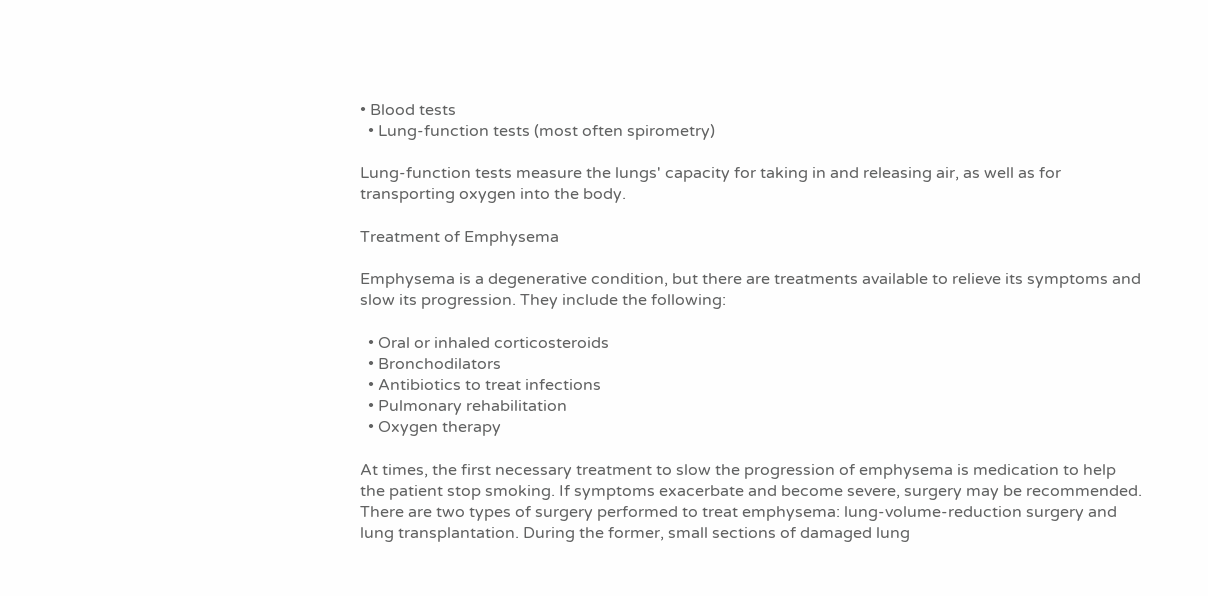• Blood tests
  • Lung-function tests (most often spirometry)

Lung-function tests measure the lungs' capacity for taking in and releasing air, as well as for transporting oxygen into the body.

Treatment of Emphysema

Emphysema is a degenerative condition, but there are treatments available to relieve its symptoms and slow its progression. They include the following:

  • Oral or inhaled corticosteroids
  • Bronchodilators
  • Antibiotics to treat infections
  • Pulmonary rehabilitation
  • Oxygen therapy

At times, the first necessary treatment to slow the progression of emphysema is medication to help the patient stop smoking. If symptoms exacerbate and become severe, surgery may be recommended. There are two types of surgery performed to treat emphysema: lung-volume-reduction surgery and lung transplantation. During the former, small sections of damaged lung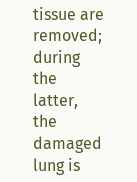tissue are removed; during the latter, the damaged lung is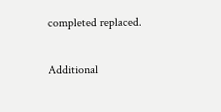completed replaced.

Additional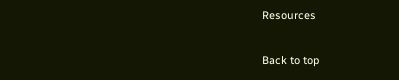Resources

Back to top